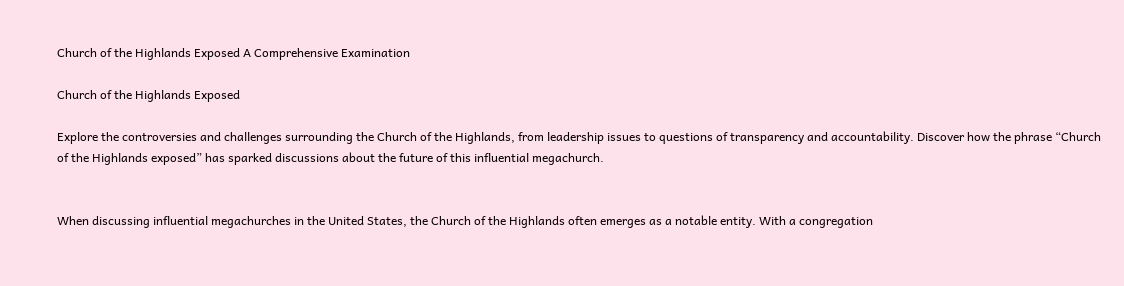Church of the Highlands Exposed A Comprehensive Examination

Church of the Highlands Exposed

Explore the controversies and challenges surrounding the Church of the Highlands, from leadership issues to questions of transparency and accountability. Discover how the phrase “Church of the Highlands exposed” has sparked discussions about the future of this influential megachurch.


When discussing influential megachurches in the United States, the Church of the Highlands often emerges as a notable entity. With a congregation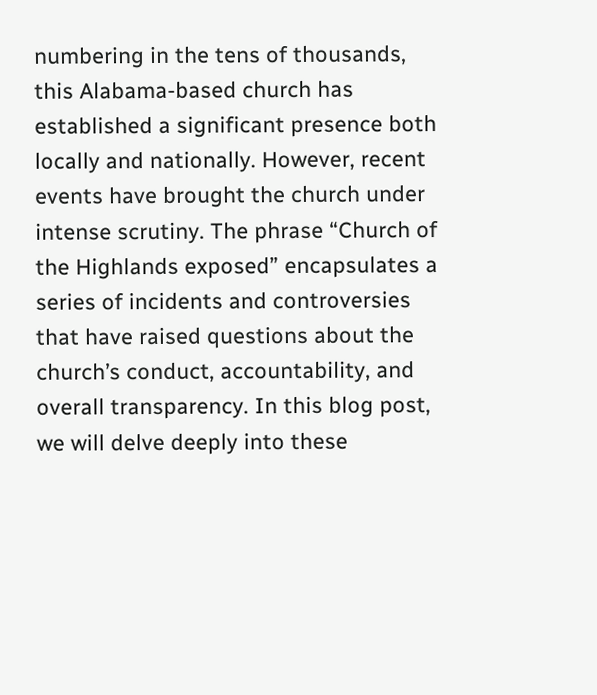numbering in the tens of thousands, this Alabama-based church has established a significant presence both locally and nationally. However, recent events have brought the church under intense scrutiny. The phrase “Church of the Highlands exposed” encapsulates a series of incidents and controversies that have raised questions about the church’s conduct, accountability, and overall transparency. In this blog post, we will delve deeply into these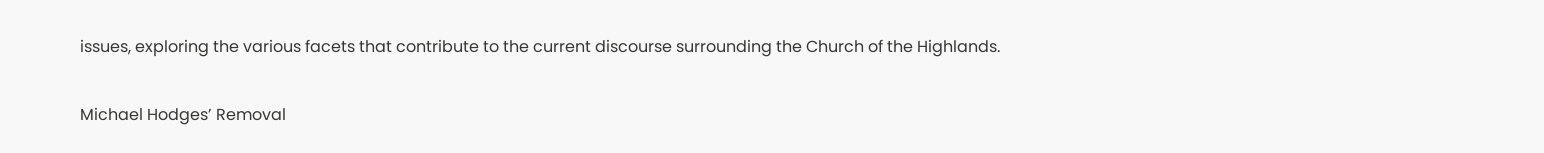issues, exploring the various facets that contribute to the current discourse surrounding the Church of the Highlands.

Michael Hodges’ Removal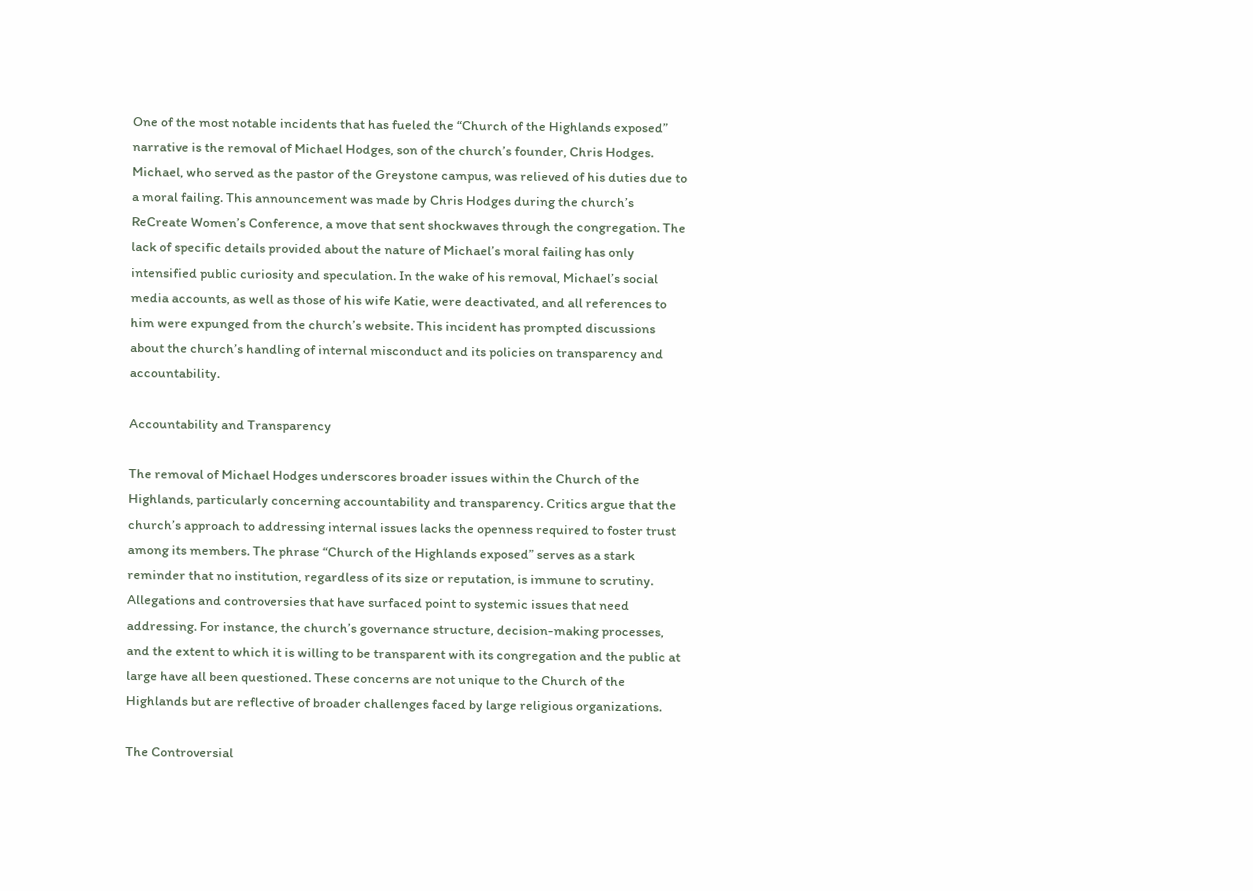One of the most notable incidents that has fueled the “Church of the Highlands exposed” narrative is the removal of Michael Hodges, son of the church’s founder, Chris Hodges. Michael, who served as the pastor of the Greystone campus, was relieved of his duties due to a moral failing. This announcement was made by Chris Hodges during the church’s ReCreate Women’s Conference, a move that sent shockwaves through the congregation. The lack of specific details provided about the nature of Michael’s moral failing has only intensified public curiosity and speculation. In the wake of his removal, Michael’s social media accounts, as well as those of his wife Katie, were deactivated, and all references to him were expunged from the church’s website. This incident has prompted discussions about the church’s handling of internal misconduct and its policies on transparency and accountability.

Accountability and Transparency

The removal of Michael Hodges underscores broader issues within the Church of the Highlands, particularly concerning accountability and transparency. Critics argue that the church’s approach to addressing internal issues lacks the openness required to foster trust among its members. The phrase “Church of the Highlands exposed” serves as a stark reminder that no institution, regardless of its size or reputation, is immune to scrutiny. Allegations and controversies that have surfaced point to systemic issues that need addressing. For instance, the church’s governance structure, decision-making processes, and the extent to which it is willing to be transparent with its congregation and the public at large have all been questioned. These concerns are not unique to the Church of the Highlands but are reflective of broader challenges faced by large religious organizations.

The Controversial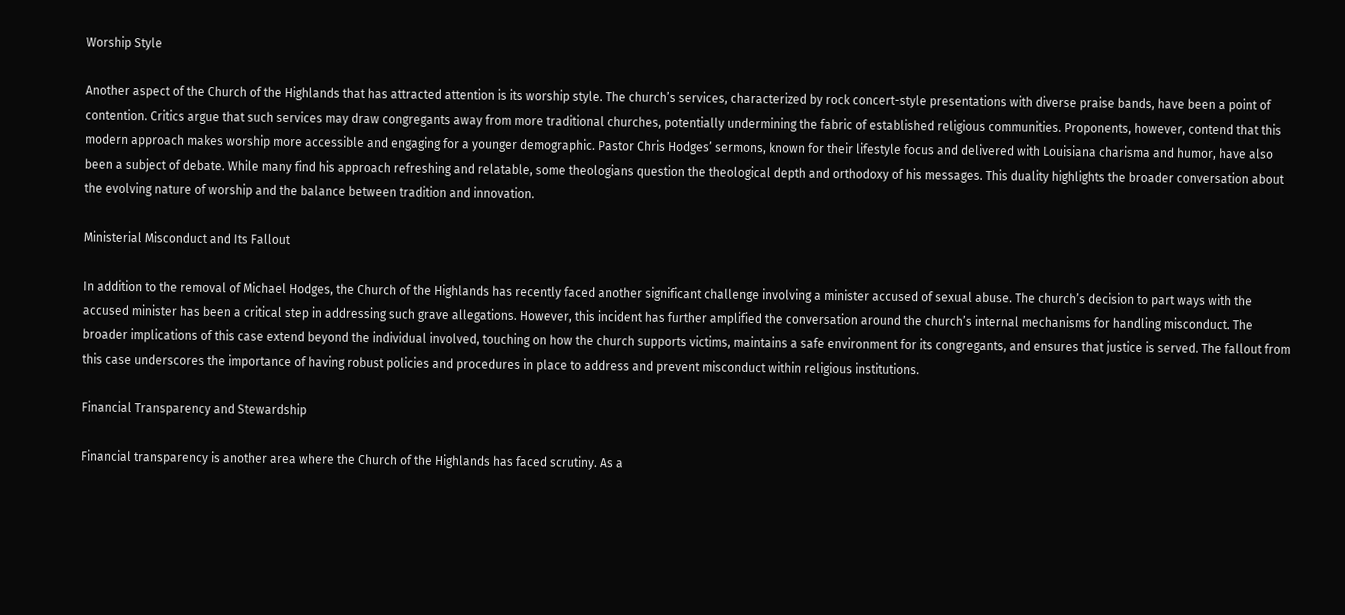Worship Style

Another aspect of the Church of the Highlands that has attracted attention is its worship style. The church’s services, characterized by rock concert-style presentations with diverse praise bands, have been a point of contention. Critics argue that such services may draw congregants away from more traditional churches, potentially undermining the fabric of established religious communities. Proponents, however, contend that this modern approach makes worship more accessible and engaging for a younger demographic. Pastor Chris Hodges’ sermons, known for their lifestyle focus and delivered with Louisiana charisma and humor, have also been a subject of debate. While many find his approach refreshing and relatable, some theologians question the theological depth and orthodoxy of his messages. This duality highlights the broader conversation about the evolving nature of worship and the balance between tradition and innovation.

Ministerial Misconduct and Its Fallout

In addition to the removal of Michael Hodges, the Church of the Highlands has recently faced another significant challenge involving a minister accused of sexual abuse. The church’s decision to part ways with the accused minister has been a critical step in addressing such grave allegations. However, this incident has further amplified the conversation around the church’s internal mechanisms for handling misconduct. The broader implications of this case extend beyond the individual involved, touching on how the church supports victims, maintains a safe environment for its congregants, and ensures that justice is served. The fallout from this case underscores the importance of having robust policies and procedures in place to address and prevent misconduct within religious institutions.

Financial Transparency and Stewardship

Financial transparency is another area where the Church of the Highlands has faced scrutiny. As a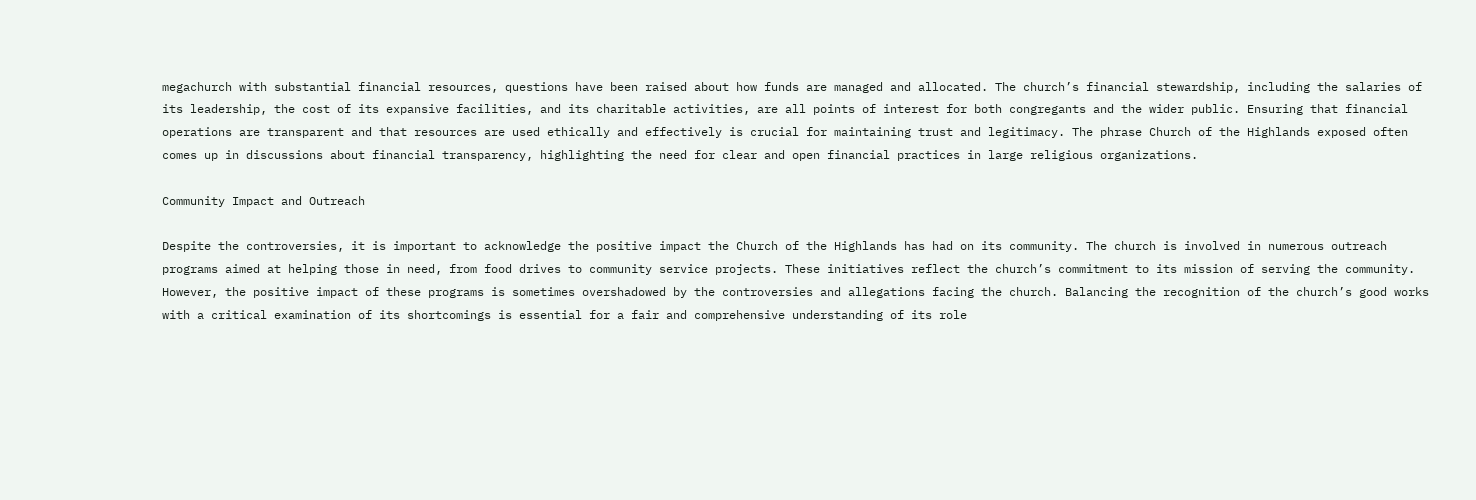megachurch with substantial financial resources, questions have been raised about how funds are managed and allocated. The church’s financial stewardship, including the salaries of its leadership, the cost of its expansive facilities, and its charitable activities, are all points of interest for both congregants and the wider public. Ensuring that financial operations are transparent and that resources are used ethically and effectively is crucial for maintaining trust and legitimacy. The phrase Church of the Highlands exposed often comes up in discussions about financial transparency, highlighting the need for clear and open financial practices in large religious organizations.

Community Impact and Outreach

Despite the controversies, it is important to acknowledge the positive impact the Church of the Highlands has had on its community. The church is involved in numerous outreach programs aimed at helping those in need, from food drives to community service projects. These initiatives reflect the church’s commitment to its mission of serving the community. However, the positive impact of these programs is sometimes overshadowed by the controversies and allegations facing the church. Balancing the recognition of the church’s good works with a critical examination of its shortcomings is essential for a fair and comprehensive understanding of its role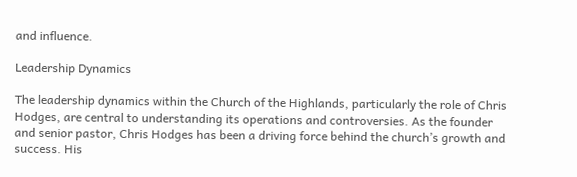and influence.

Leadership Dynamics

The leadership dynamics within the Church of the Highlands, particularly the role of Chris Hodges, are central to understanding its operations and controversies. As the founder and senior pastor, Chris Hodges has been a driving force behind the church’s growth and success. His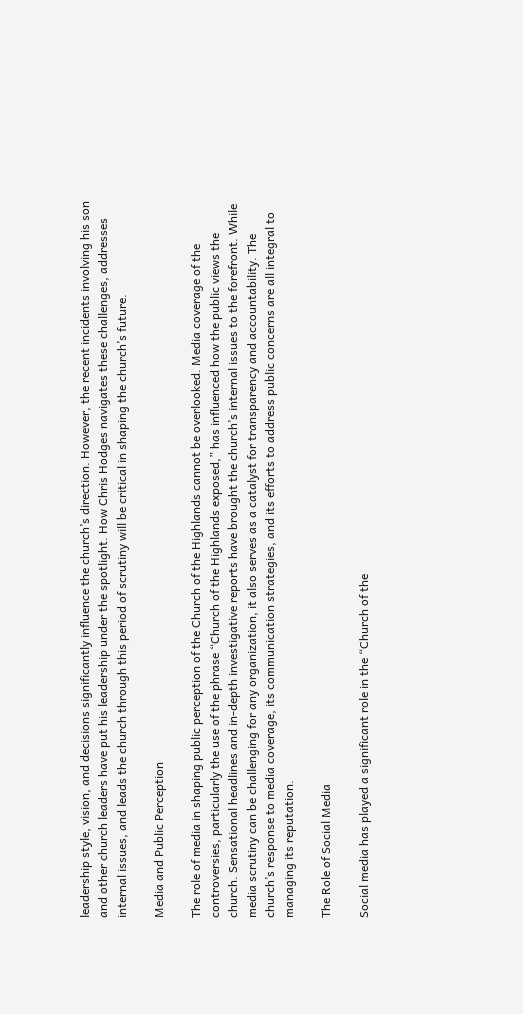leadership style, vision, and decisions significantly influence the church’s direction. However, the recent incidents involving his son and other church leaders have put his leadership under the spotlight. How Chris Hodges navigates these challenges, addresses internal issues, and leads the church through this period of scrutiny will be critical in shaping the church’s future.

Media and Public Perception

The role of media in shaping public perception of the Church of the Highlands cannot be overlooked. Media coverage of the controversies, particularly the use of the phrase “Church of the Highlands exposed,” has influenced how the public views the church. Sensational headlines and in-depth investigative reports have brought the church’s internal issues to the forefront. While media scrutiny can be challenging for any organization, it also serves as a catalyst for transparency and accountability. The church’s response to media coverage, its communication strategies, and its efforts to address public concerns are all integral to managing its reputation.

The Role of Social Media

Social media has played a significant role in the “Church of the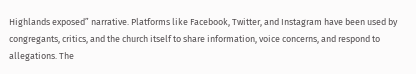Highlands exposed” narrative. Platforms like Facebook, Twitter, and Instagram have been used by congregants, critics, and the church itself to share information, voice concerns, and respond to allegations. The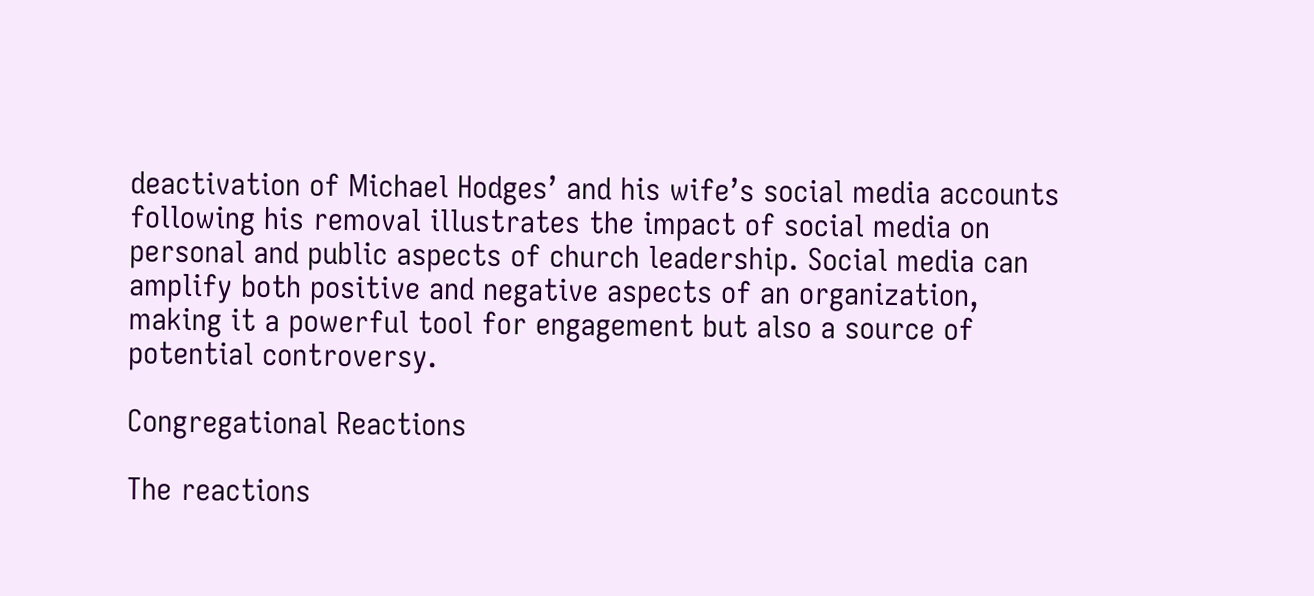deactivation of Michael Hodges’ and his wife’s social media accounts following his removal illustrates the impact of social media on personal and public aspects of church leadership. Social media can amplify both positive and negative aspects of an organization, making it a powerful tool for engagement but also a source of potential controversy.

Congregational Reactions

The reactions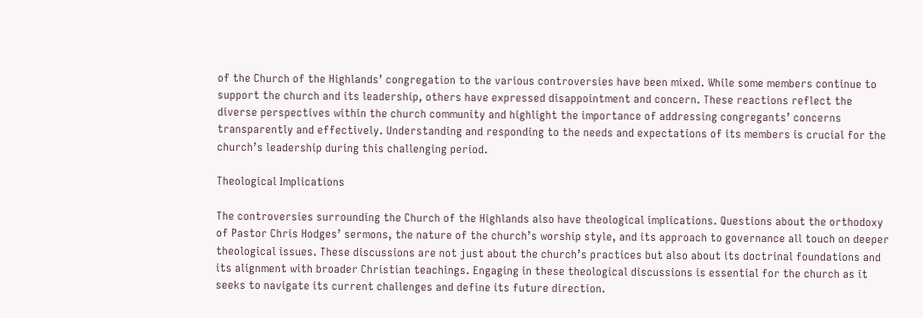of the Church of the Highlands’ congregation to the various controversies have been mixed. While some members continue to support the church and its leadership, others have expressed disappointment and concern. These reactions reflect the diverse perspectives within the church community and highlight the importance of addressing congregants’ concerns transparently and effectively. Understanding and responding to the needs and expectations of its members is crucial for the church’s leadership during this challenging period.

Theological Implications

The controversies surrounding the Church of the Highlands also have theological implications. Questions about the orthodoxy of Pastor Chris Hodges’ sermons, the nature of the church’s worship style, and its approach to governance all touch on deeper theological issues. These discussions are not just about the church’s practices but also about its doctrinal foundations and its alignment with broader Christian teachings. Engaging in these theological discussions is essential for the church as it seeks to navigate its current challenges and define its future direction.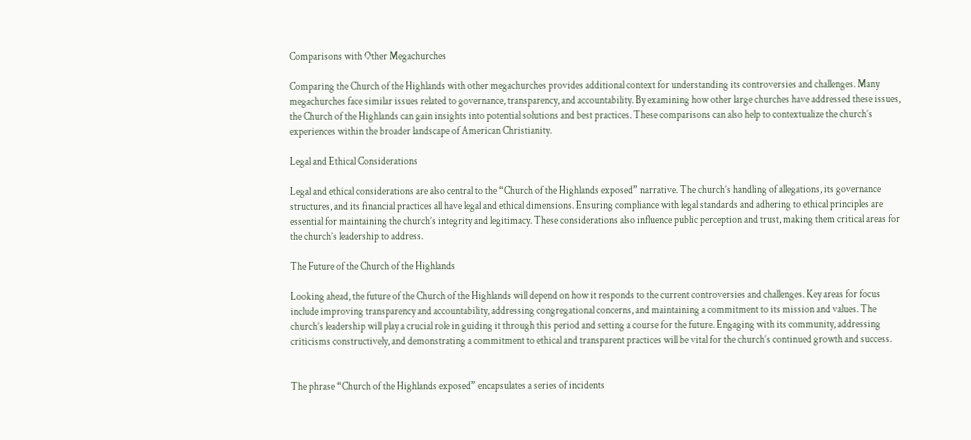Comparisons with Other Megachurches

Comparing the Church of the Highlands with other megachurches provides additional context for understanding its controversies and challenges. Many megachurches face similar issues related to governance, transparency, and accountability. By examining how other large churches have addressed these issues, the Church of the Highlands can gain insights into potential solutions and best practices. These comparisons can also help to contextualize the church’s experiences within the broader landscape of American Christianity.

Legal and Ethical Considerations

Legal and ethical considerations are also central to the “Church of the Highlands exposed” narrative. The church’s handling of allegations, its governance structures, and its financial practices all have legal and ethical dimensions. Ensuring compliance with legal standards and adhering to ethical principles are essential for maintaining the church’s integrity and legitimacy. These considerations also influence public perception and trust, making them critical areas for the church’s leadership to address.

The Future of the Church of the Highlands

Looking ahead, the future of the Church of the Highlands will depend on how it responds to the current controversies and challenges. Key areas for focus include improving transparency and accountability, addressing congregational concerns, and maintaining a commitment to its mission and values. The church’s leadership will play a crucial role in guiding it through this period and setting a course for the future. Engaging with its community, addressing criticisms constructively, and demonstrating a commitment to ethical and transparent practices will be vital for the church’s continued growth and success.


The phrase “Church of the Highlands exposed” encapsulates a series of incidents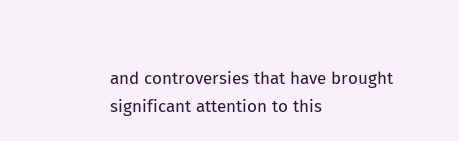and controversies that have brought significant attention to this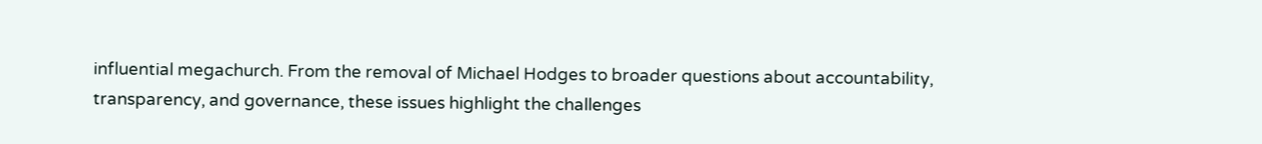influential megachurch. From the removal of Michael Hodges to broader questions about accountability, transparency, and governance, these issues highlight the challenges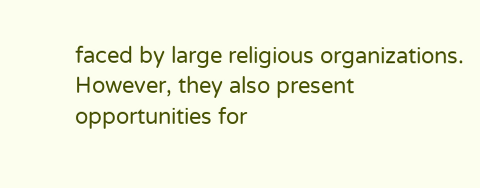faced by large religious organizations. However, they also present opportunities for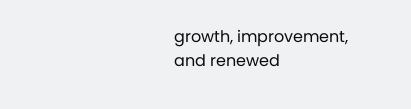growth, improvement, and renewed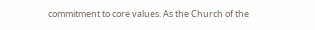commitment to core values. As the Church of the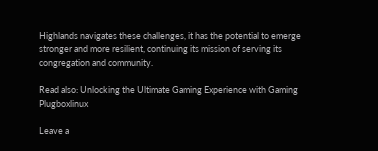Highlands navigates these challenges, it has the potential to emerge stronger and more resilient, continuing its mission of serving its congregation and community.

Read also: Unlocking the Ultimate Gaming Experience with Gaming Plugboxlinux

Leave a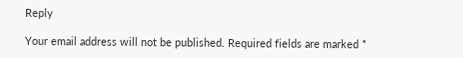Reply

Your email address will not be published. Required fields are marked *